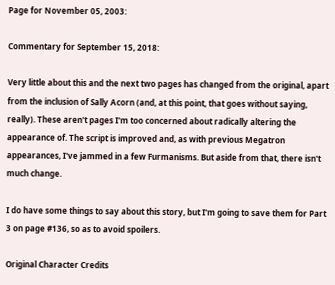Page for November 05, 2003:

Commentary for September 15, 2018:

Very little about this and the next two pages has changed from the original, apart from the inclusion of Sally Acorn (and, at this point, that goes without saying, really). These aren't pages I'm too concerned about radically altering the appearance of. The script is improved and, as with previous Megatron appearances, I've jammed in a few Furmanisms. But aside from that, there isn't much change.

I do have some things to say about this story, but I'm going to save them for Part 3 on page #136, so as to avoid spoilers.

Original Character Credits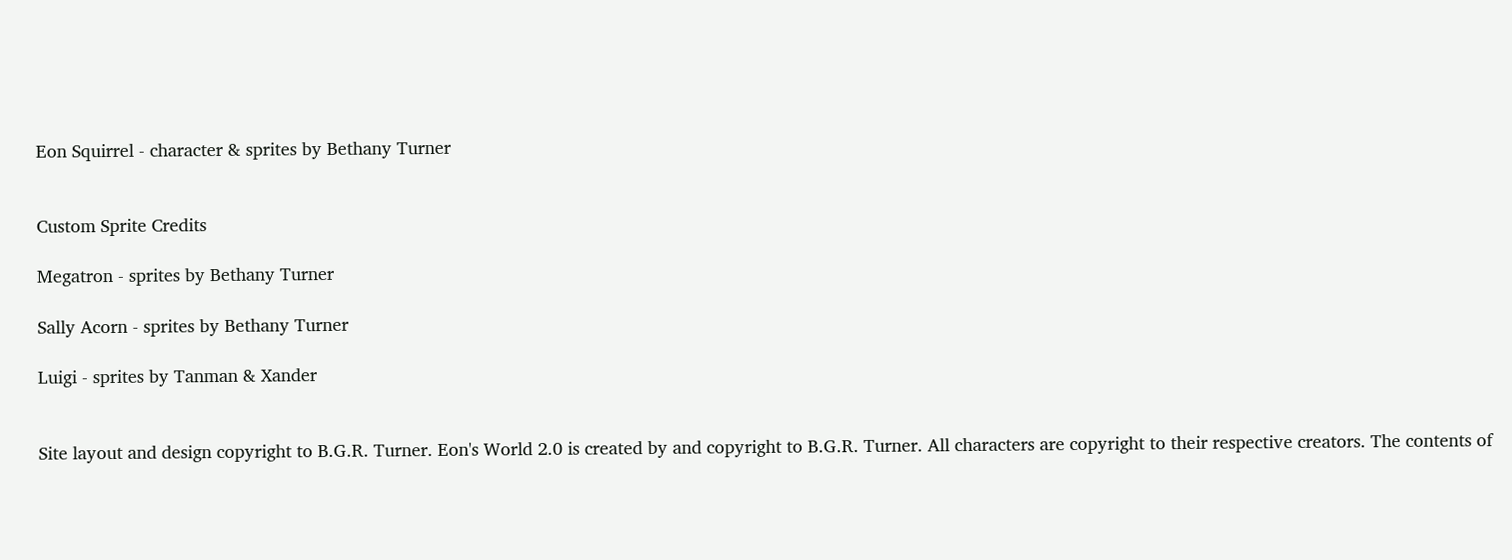Eon Squirrel - character & sprites by Bethany Turner


Custom Sprite Credits

Megatron - sprites by Bethany Turner

Sally Acorn - sprites by Bethany Turner

Luigi - sprites by Tanman & Xander


Site layout and design copyright to B.G.R. Turner. Eon's World 2.0 is created by and copyright to B.G.R. Turner. All characters are copyright to their respective creators. The contents of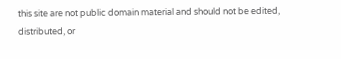this site are not public domain material and should not be edited, distributed, or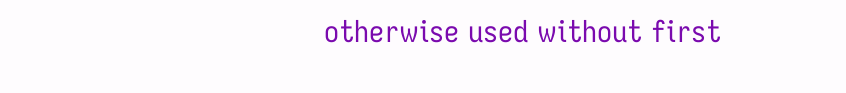otherwise used without first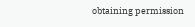obtaining permission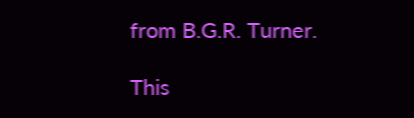from B.G.R. Turner.

This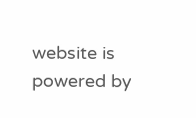website is powered by